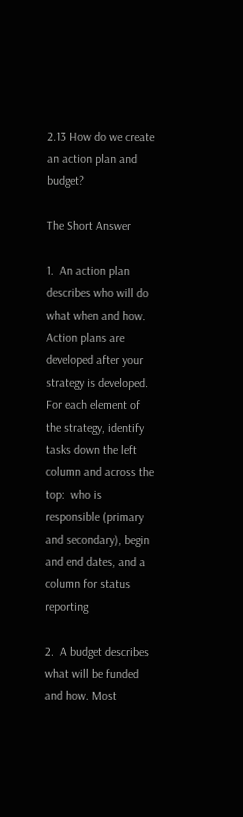2.13 How do we create an action plan and budget?

The Short Answer

1.  An action plan describes who will do what when and how. Action plans are developed after your strategy is developed. For each element of the strategy, identify tasks down the left column and across the top:  who is responsible (primary and secondary), begin and end dates, and a column for status reporting

2.  A budget describes what will be funded and how. Most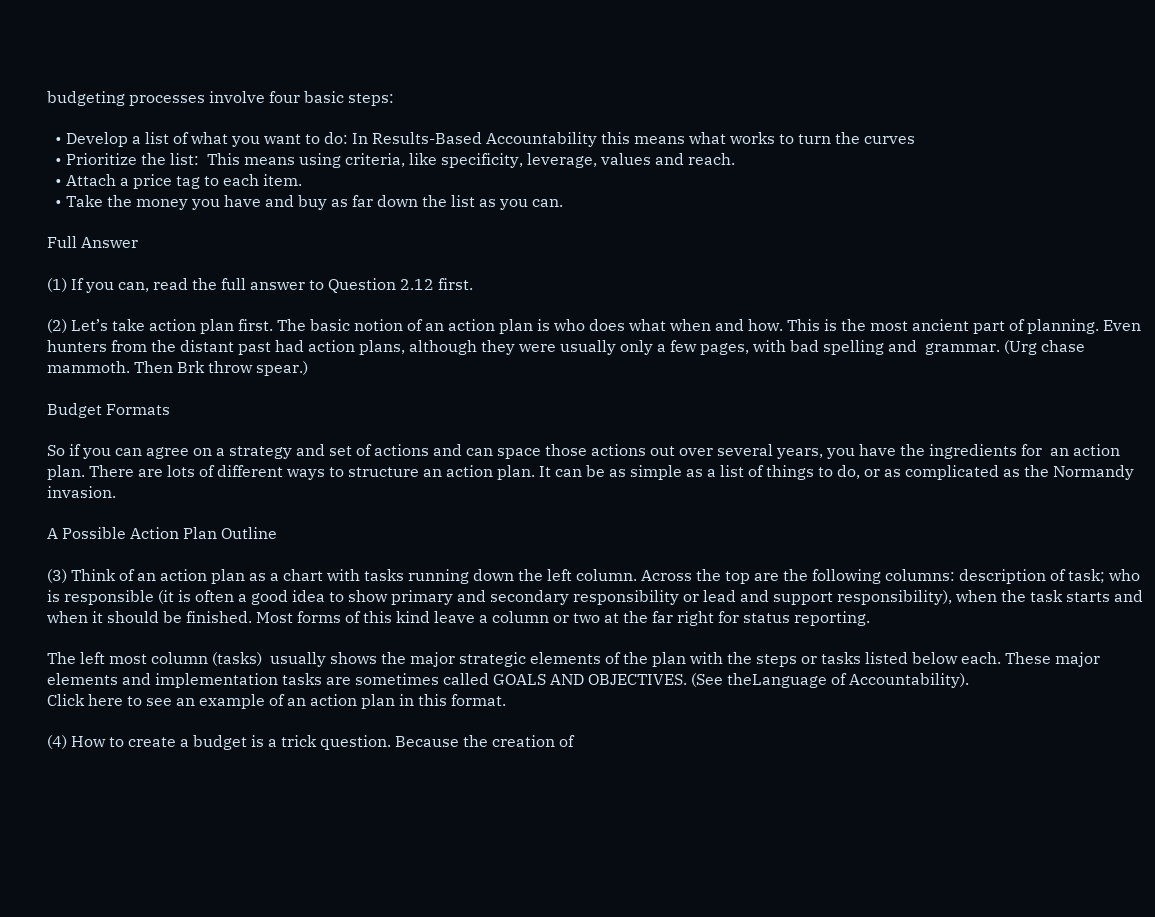budgeting processes involve four basic steps:

  • Develop a list of what you want to do: In Results-Based Accountability this means what works to turn the curves
  • Prioritize the list:  This means using criteria, like specificity, leverage, values and reach.
  • Attach a price tag to each item.
  • Take the money you have and buy as far down the list as you can.

Full Answer

(1) If you can, read the full answer to Question 2.12 first.

(2) Let’s take action plan first. The basic notion of an action plan is who does what when and how. This is the most ancient part of planning. Even hunters from the distant past had action plans, although they were usually only a few pages, with bad spelling and  grammar. (Urg chase mammoth. Then Brk throw spear.)

Budget Formats

So if you can agree on a strategy and set of actions and can space those actions out over several years, you have the ingredients for  an action plan. There are lots of different ways to structure an action plan. It can be as simple as a list of things to do, or as complicated as the Normandy invasion.

A Possible Action Plan Outline

(3) Think of an action plan as a chart with tasks running down the left column. Across the top are the following columns: description of task; who is responsible (it is often a good idea to show primary and secondary responsibility or lead and support responsibility), when the task starts and when it should be finished. Most forms of this kind leave a column or two at the far right for status reporting.

The left most column (tasks)  usually shows the major strategic elements of the plan with the steps or tasks listed below each. These major elements and implementation tasks are sometimes called GOALS AND OBJECTIVES. (See theLanguage of Accountability).
Click here to see an example of an action plan in this format.

(4) How to create a budget is a trick question. Because the creation of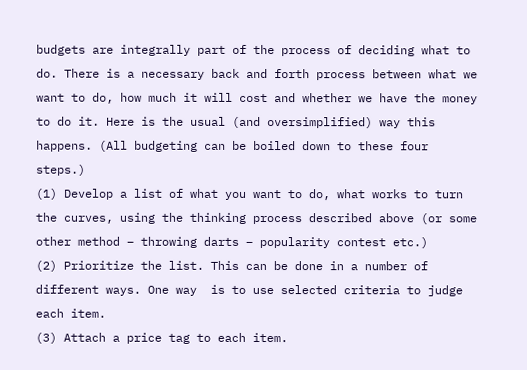budgets are integrally part of the process of deciding what to do. There is a necessary back and forth process between what we want to do, how much it will cost and whether we have the money to do it. Here is the usual (and oversimplified) way this happens. (All budgeting can be boiled down to these four steps.)
(1) Develop a list of what you want to do, what works to turn the curves, using the thinking process described above (or some other method – throwing darts – popularity contest etc.)
(2) Prioritize the list. This can be done in a number of different ways. One way  is to use selected criteria to judge each item.
(3) Attach a price tag to each item.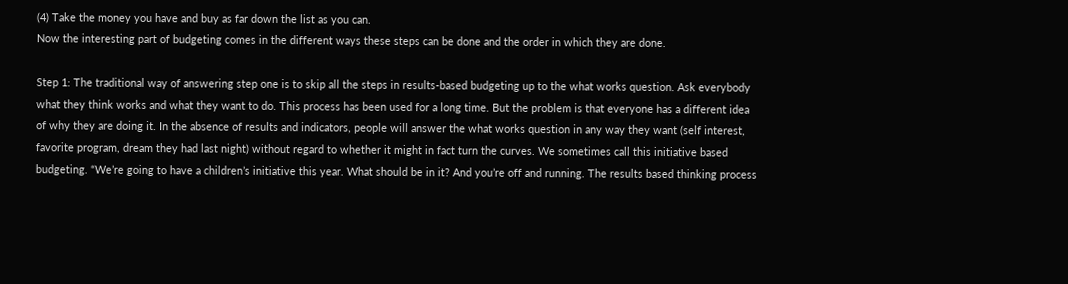(4) Take the money you have and buy as far down the list as you can.
Now the interesting part of budgeting comes in the different ways these steps can be done and the order in which they are done.

Step 1: The traditional way of answering step one is to skip all the steps in results-based budgeting up to the what works question. Ask everybody what they think works and what they want to do. This process has been used for a long time. But the problem is that everyone has a different idea of why they are doing it. In the absence of results and indicators, people will answer the what works question in any way they want (self interest, favorite program, dream they had last night) without regard to whether it might in fact turn the curves. We sometimes call this initiative based budgeting. “We’re going to have a children’s initiative this year. What should be in it? And you’re off and running. The results based thinking process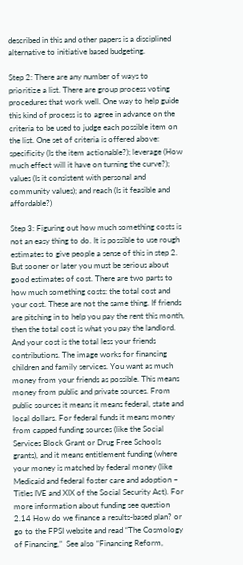described in this and other papers is a disciplined alternative to initiative based budgeting.

Step 2: There are any number of ways to prioritize a list. There are group process voting procedures that work well. One way to help guide this kind of process is to agree in advance on the criteria to be used to judge each possible item on the list. One set of criteria is offered above: specificity (Is the item actionable?); leverage (How much effect will it have on turning the curve?); values (Is it consistent with personal and community values); and reach (Is it feasible and affordable?)

Step 3: Figuring out how much something costs is not an easy thing to do. It is possible to use rough estimates to give people a sense of this in step 2. But sooner or later you must be serious about good estimates of cost. There are two parts to how much something costs: the total cost and your cost. These are not the same thing. If friends are pitching in to help you pay the rent this month, then the total cost is what you pay the landlord. And your cost is the total less your friends contributions. The image works for financing children and family services. You want as much money from your friends as possible. This means money from public and private sources. From public sources it means it means federal, state and local dollars. For federal funds it means money from capped funding sources (like the Social Services Block Grant or Drug Free Schools grants), and it means entitlement funding (where your money is matched by federal money (like Medicaid and federal foster care and adoption – Titles IVE and XIX of the Social Security Act). For more information about funding see question 2.14 How do we finance a results-based plan? or go to the FPSI website and read “The Cosmology of Financing,”  See also “Financing Reform,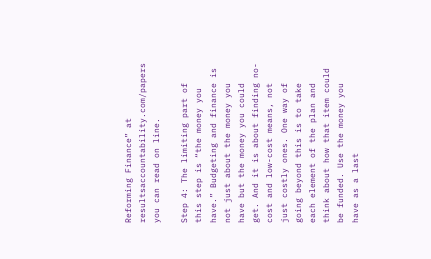Reforming Finance” at resultsaccountability.com/papers you can read on line.

Step 4: The limiting part of this step is “the money you have.” Budgeting and finance is not just about the money you have but the money you could get. And it is about finding no-cost and low-cost means, not just costly ones. One way of going beyond this is to take each element of the plan and think about how that item could be funded. Use the money you have as a last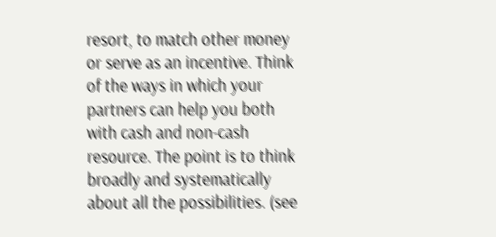resort, to match other money or serve as an incentive. Think of the ways in which your partners can help you both with cash and non-cash resource. The point is to think broadly and systematically about all the possibilities. (see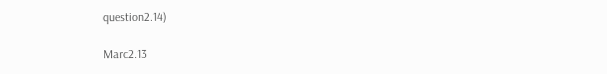question2.14)

Marc2.13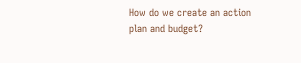How do we create an action plan and budget?